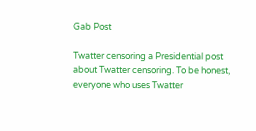Gab Post

Twatter censoring a Presidential post about Twatter censoring. To be honest, everyone who uses Twatter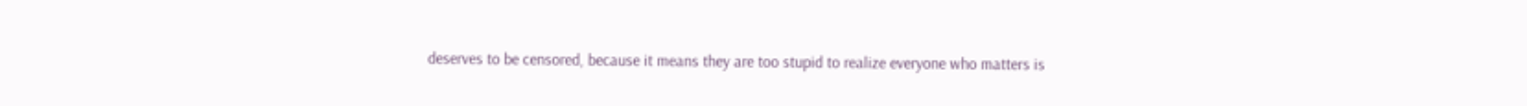deserves to be censored, because it means they are too stupid to realize everyone who matters is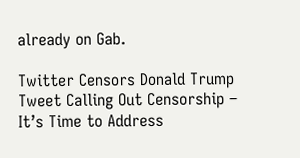already on Gab.

Twitter Censors Donald Trump Tweet Calling Out Censorship – It’s Time to Address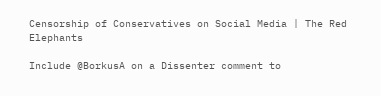Censorship of Conservatives on Social Media | The Red Elephants

Include @BorkusA on a Dissenter comment to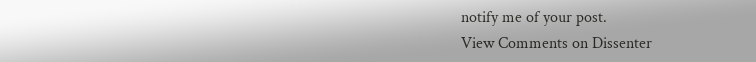notify me of your post.
View Comments on Dissenter